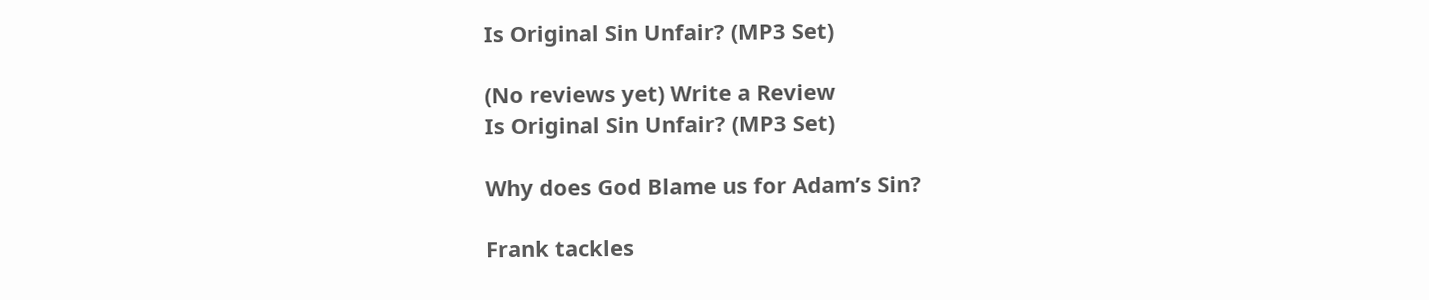Is Original Sin Unfair? (MP3 Set)

(No reviews yet) Write a Review
Is Original Sin Unfair? (MP3 Set)

Why does God Blame us for Adam’s Sin?

Frank tackles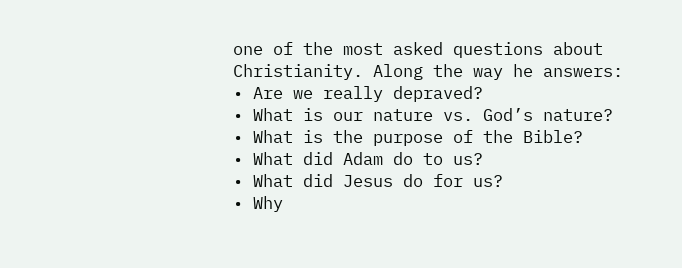one of the most asked questions about
Christianity. Along the way he answers:
• Are we really depraved?
• What is our nature vs. God’s nature?
• What is the purpose of the Bible?
• What did Adam do to us?
• What did Jesus do for us?
• Why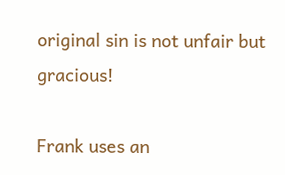original sin is not unfair but gracious!

Frank uses an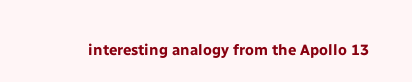interesting analogy from the Apollo 13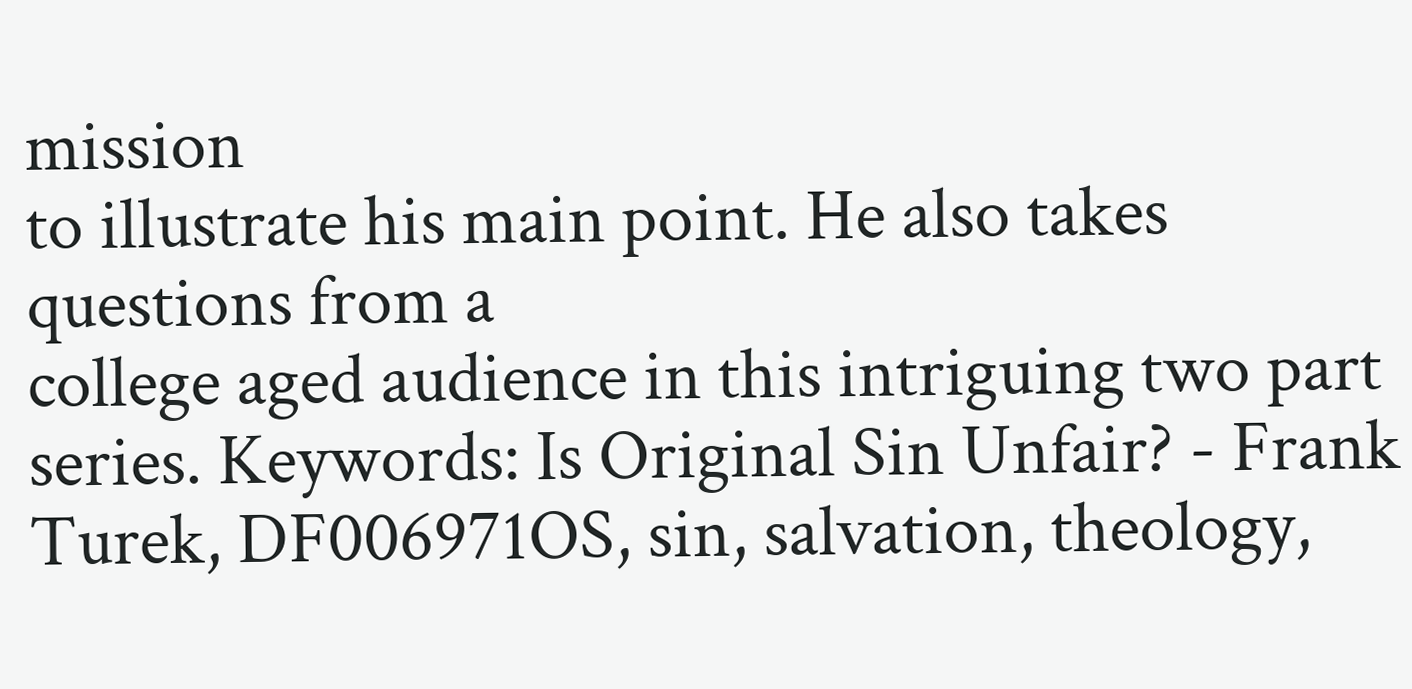mission
to illustrate his main point. He also takes questions from a
college aged audience in this intriguing two part series. Keywords: Is Original Sin Unfair? - Frank Turek, DF006971OS, sin, salvation, theology,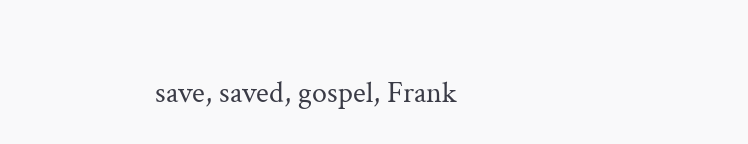save, saved, gospel, Frank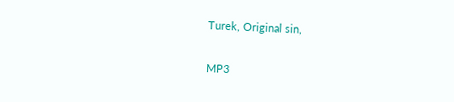Turek, Original sin,

MP3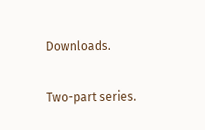Downloads.

Two-part series.